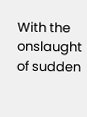With the onslaught of sudden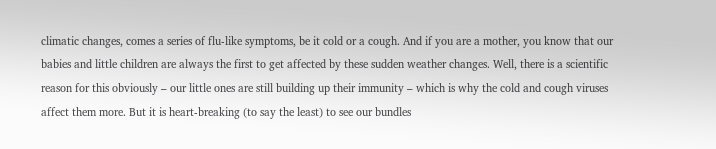climatic changes, comes a series of flu-like symptoms, be it cold or a cough. And if you are a mother, you know that our babies and little children are always the first to get affected by these sudden weather changes. Well, there is a scientific reason for this obviously – our little ones are still building up their immunity – which is why the cold and cough viruses affect them more. But it is heart-breaking (to say the least) to see our bundles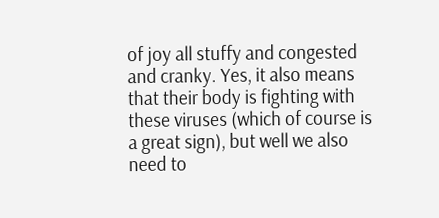of joy all stuffy and congested and cranky. Yes, it also means that their body is fighting with these viruses (which of course is a great sign), but well we also need to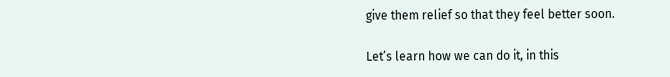give them relief so that they feel better soon.

Let’s learn how we can do it, in this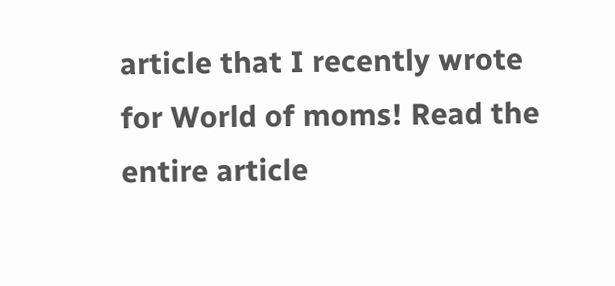article that I recently wrote for World of moms! Read the entire article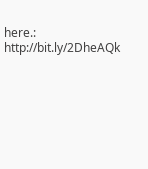here.: http://bit.ly/2DheAQk